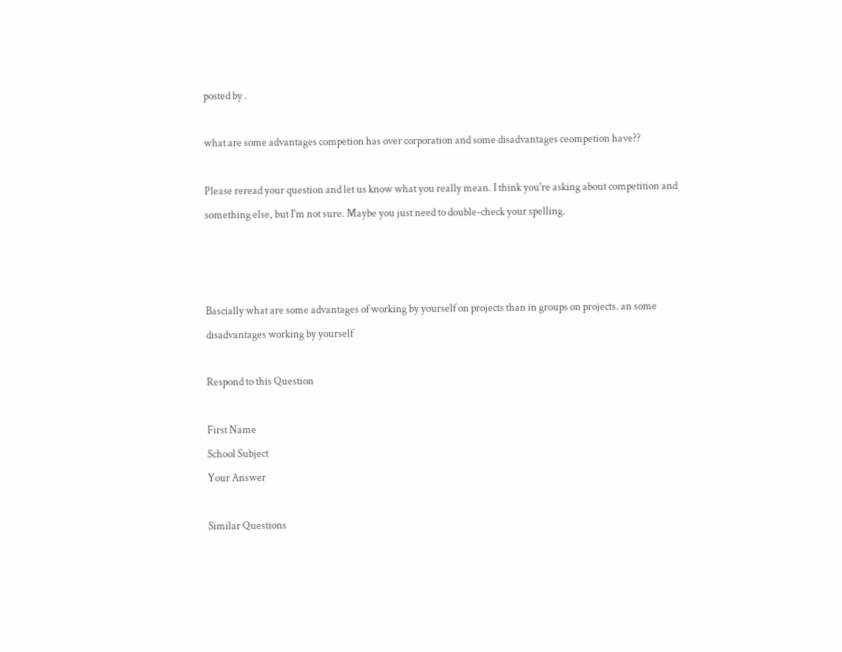posted by .

what are some advantages competion has over corporation and some disadvantages ceompetion have??

Please reread your question and let us know what you really mean. I think you're asking about competition and something else, but I'm not sure. Maybe you just need to double-check your spelling.



Bascially what are some advantages of working by yourself on projects than in groups on projects. an some disadvantages working by yourself

Respond to this Question

First Name
School Subject
Your Answer

Similar Questions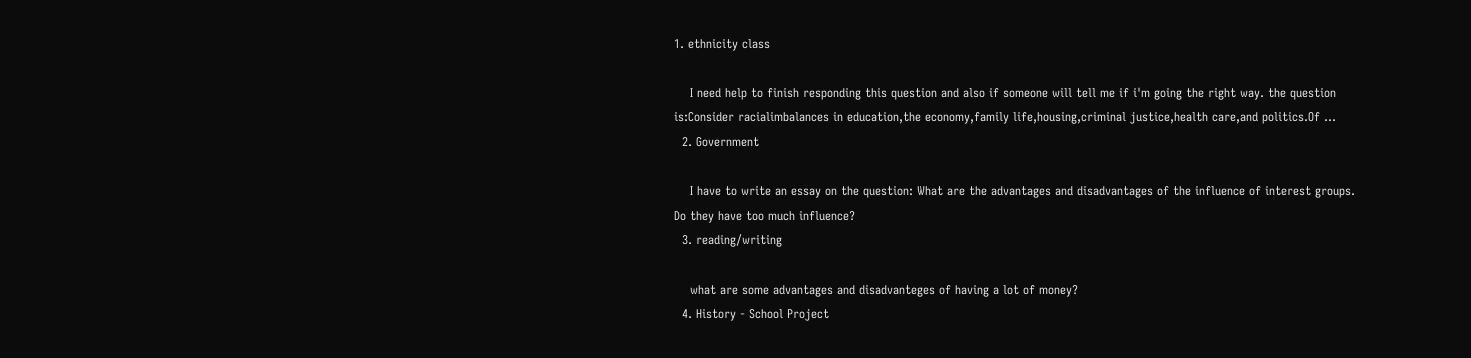1. ethnicity class

    I need help to finish responding this question and also if someone will tell me if i'm going the right way. the question is:Consider racialimbalances in education,the economy,family life,housing,criminal justice,health care,and politics.Of …
  2. Government

    I have to write an essay on the question: What are the advantages and disadvantages of the influence of interest groups. Do they have too much influence?
  3. reading/writing

    what are some advantages and disadvanteges of having a lot of money?
  4. History - School Project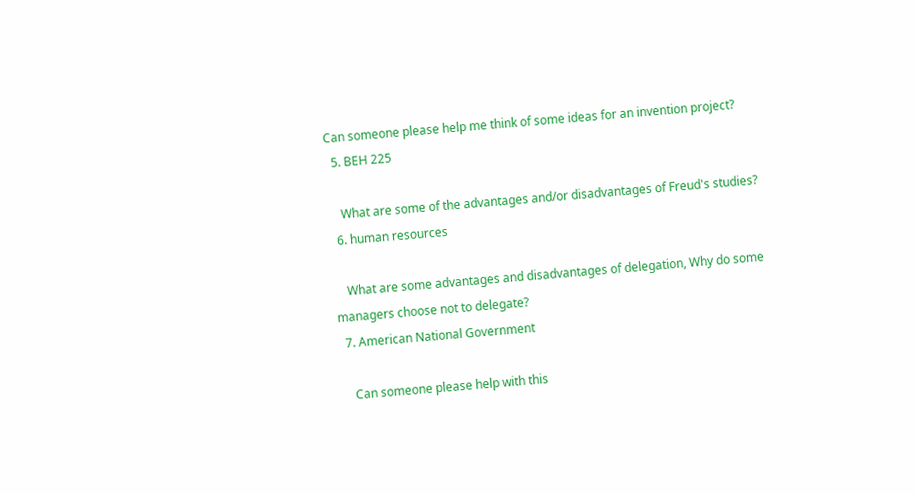Can someone please help me think of some ideas for an invention project?
  5. BEH 225

    What are some of the advantages and/or disadvantages of Freud's studies?
  6. human resources

    What are some advantages and disadvantages of delegation, Why do some managers choose not to delegate?
  7. American National Government

    Can someone please help with this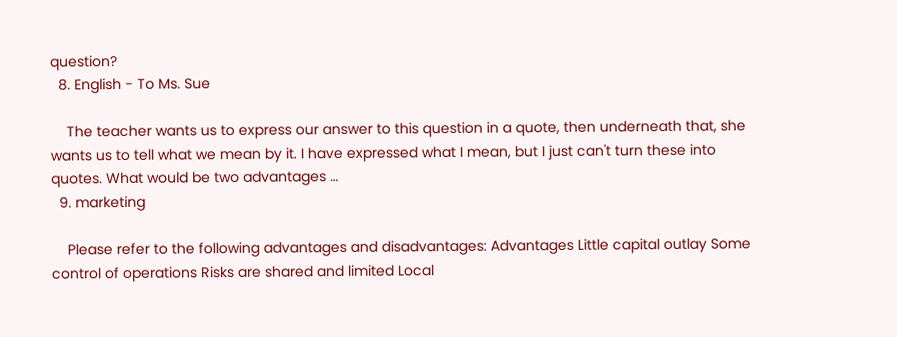question?
  8. English - To Ms. Sue

    The teacher wants us to express our answer to this question in a quote, then underneath that, she wants us to tell what we mean by it. I have expressed what I mean, but I just can't turn these into quotes. What would be two advantages …
  9. marketing

    Please refer to the following advantages and disadvantages: Advantages Little capital outlay Some control of operations Risks are shared and limited Local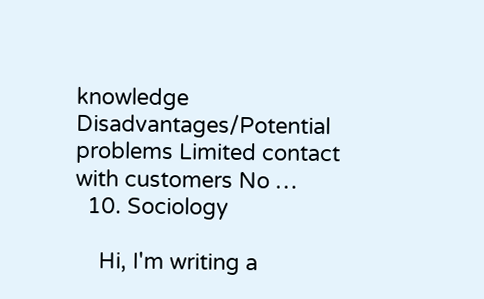knowledge Disadvantages/Potential problems Limited contact with customers No …
  10. Sociology

    Hi, I'm writing a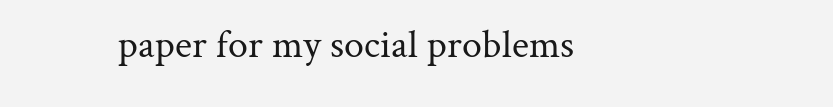paper for my social problems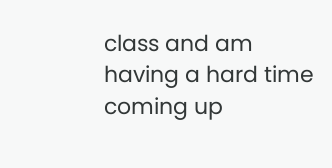class and am having a hard time coming up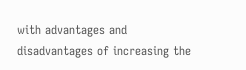with advantages and disadvantages of increasing the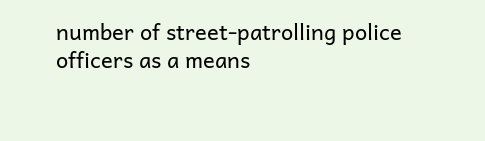number of street-patrolling police officers as a means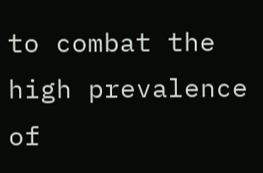to combat the high prevalence of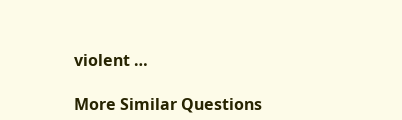violent …

More Similar Questions